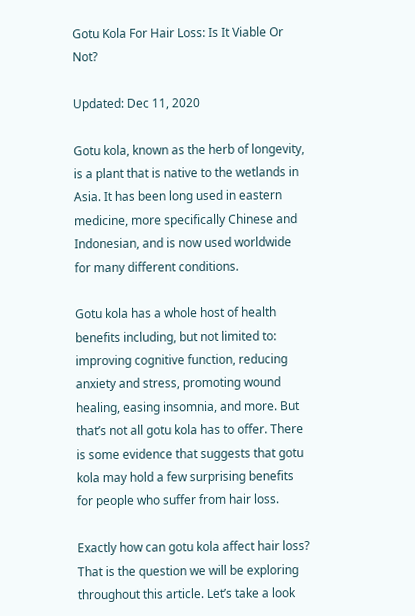Gotu Kola For Hair Loss: Is It Viable Or Not?

Updated: Dec 11, 2020

Gotu kola, known as the herb of longevity, is a plant that is native to the wetlands in Asia. It has been long used in eastern medicine, more specifically Chinese and Indonesian, and is now used worldwide for many different conditions.

Gotu kola has a whole host of health benefits including, but not limited to: improving cognitive function, reducing anxiety and stress, promoting wound healing, easing insomnia, and more. But that’s not all gotu kola has to offer. There is some evidence that suggests that gotu kola may hold a few surprising benefits for people who suffer from hair loss.

Exactly how can gotu kola affect hair loss? That is the question we will be exploring throughout this article. Let’s take a look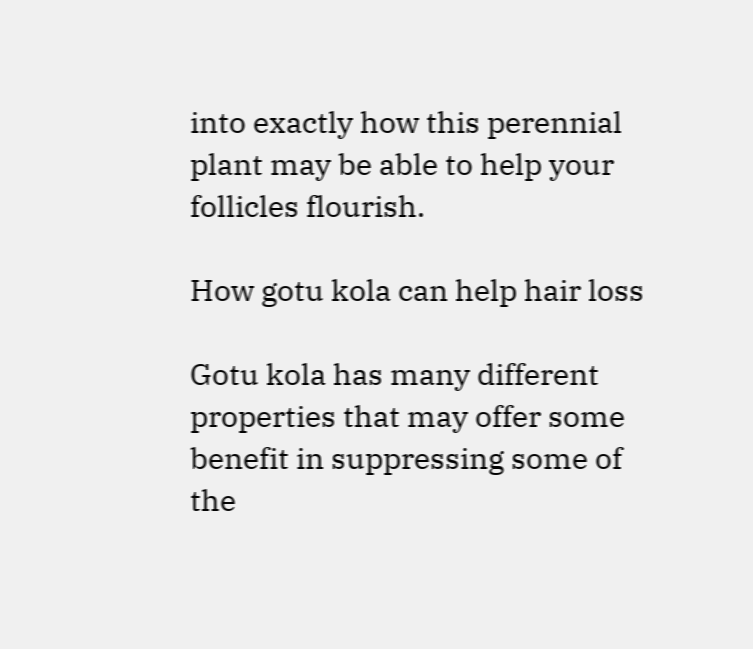into exactly how this perennial plant may be able to help your follicles flourish.

How gotu kola can help hair loss

Gotu kola has many different properties that may offer some benefit in suppressing some of the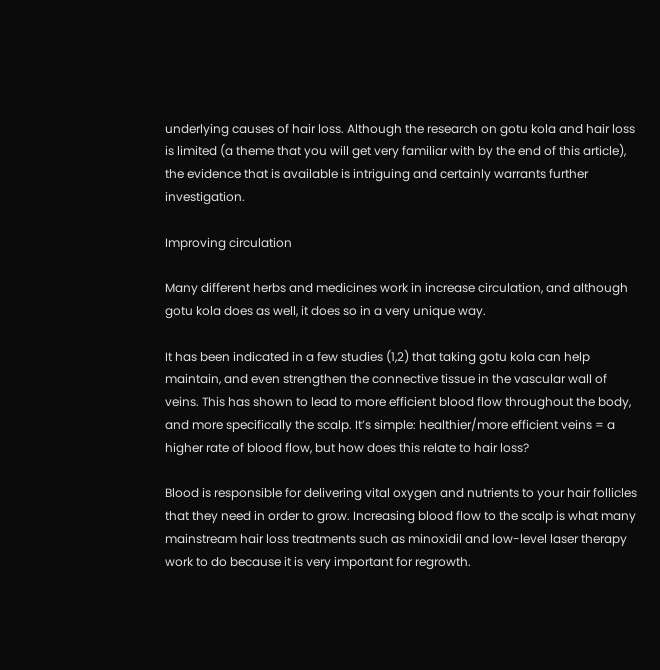underlying causes of hair loss. Although the research on gotu kola and hair loss is limited (a theme that you will get very familiar with by the end of this article), the evidence that is available is intriguing and certainly warrants further investigation.

Improving circulation

Many different herbs and medicines work in increase circulation, and although gotu kola does as well, it does so in a very unique way.

It has been indicated in a few studies (1,2) that taking gotu kola can help maintain, and even strengthen the connective tissue in the vascular wall of veins. This has shown to lead to more efficient blood flow throughout the body, and more specifically the scalp. It’s simple: healthier/more efficient veins = a higher rate of blood flow, but how does this relate to hair loss?

Blood is responsible for delivering vital oxygen and nutrients to your hair follicles that they need in order to grow. Increasing blood flow to the scalp is what many mainstream hair loss treatments such as minoxidil and low-level laser therapy work to do because it is very important for regrowth.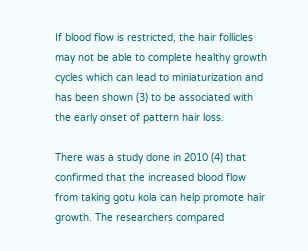If blood flow is restricted, the hair follicles may not be able to complete healthy growth cycles which can lead to miniaturization and has been shown (3) to be associated with the early onset of pattern hair loss.

There was a study done in 2010 (4) that confirmed that the increased blood flow from taking gotu kola can help promote hair growth. The researchers compared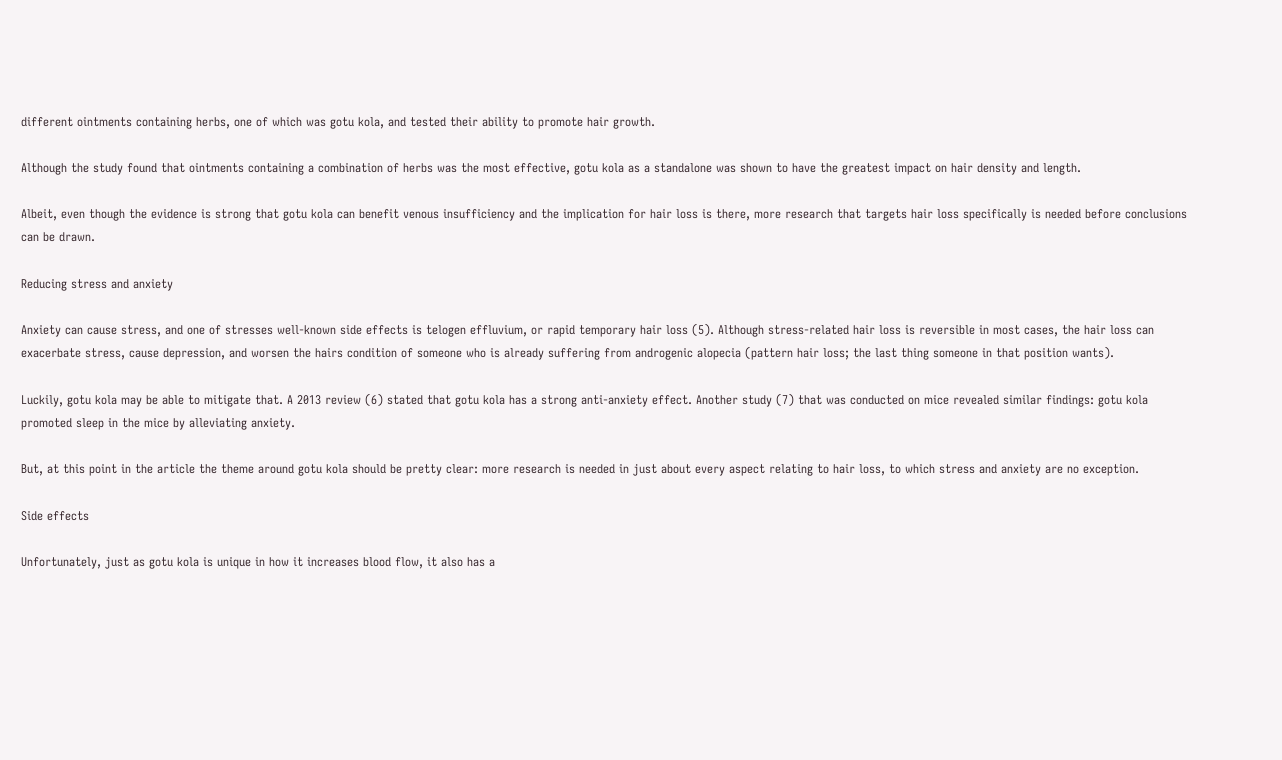different ointments containing herbs, one of which was gotu kola, and tested their ability to promote hair growth.

Although the study found that ointments containing a combination of herbs was the most effective, gotu kola as a standalone was shown to have the greatest impact on hair density and length.

Albeit, even though the evidence is strong that gotu kola can benefit venous insufficiency and the implication for hair loss is there, more research that targets hair loss specifically is needed before conclusions can be drawn.

Reducing stress and anxiety

Anxiety can cause stress, and one of stresses well-known side effects is telogen effluvium, or rapid temporary hair loss (5). Although stress-related hair loss is reversible in most cases, the hair loss can exacerbate stress, cause depression, and worsen the hairs condition of someone who is already suffering from androgenic alopecia (pattern hair loss; the last thing someone in that position wants).

Luckily, gotu kola may be able to mitigate that. A 2013 review (6) stated that gotu kola has a strong anti-anxiety effect. Another study (7) that was conducted on mice revealed similar findings: gotu kola promoted sleep in the mice by alleviating anxiety.

But, at this point in the article the theme around gotu kola should be pretty clear: more research is needed in just about every aspect relating to hair loss, to which stress and anxiety are no exception.

Side effects

Unfortunately, just as gotu kola is unique in how it increases blood flow, it also has a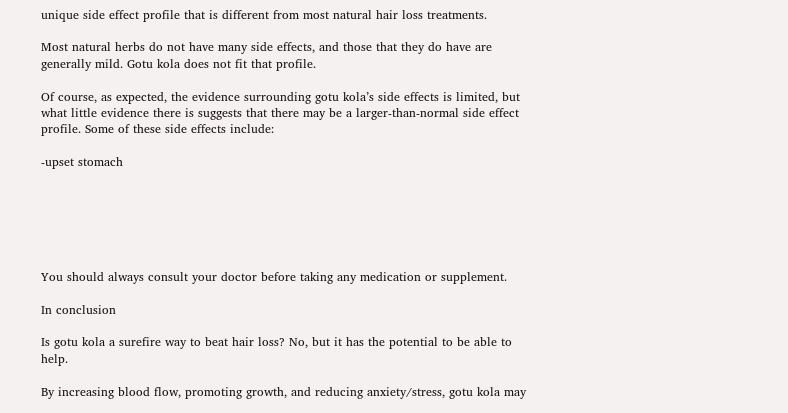unique side effect profile that is different from most natural hair loss treatments.

Most natural herbs do not have many side effects, and those that they do have are generally mild. Gotu kola does not fit that profile.

Of course, as expected, the evidence surrounding gotu kola’s side effects is limited, but what little evidence there is suggests that there may be a larger-than-normal side effect profile. Some of these side effects include:

-upset stomach






You should always consult your doctor before taking any medication or supplement.

In conclusion

Is gotu kola a surefire way to beat hair loss? No, but it has the potential to be able to help.

By increasing blood flow, promoting growth, and reducing anxiety/stress, gotu kola may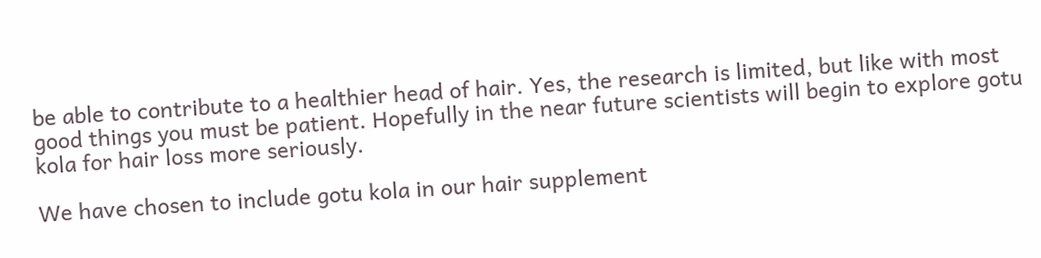be able to contribute to a healthier head of hair. Yes, the research is limited, but like with most good things you must be patient. Hopefully in the near future scientists will begin to explore gotu kola for hair loss more seriously.

We have chosen to include gotu kola in our hair supplement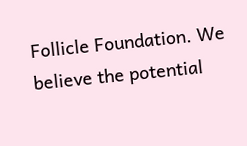Follicle Foundation. We believe the potential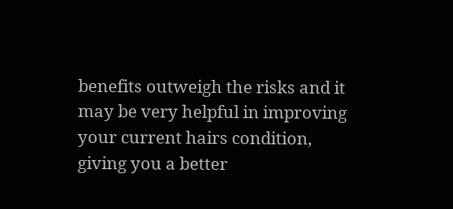benefits outweigh the risks and it may be very helpful in improving your current hairs condition, giving you a better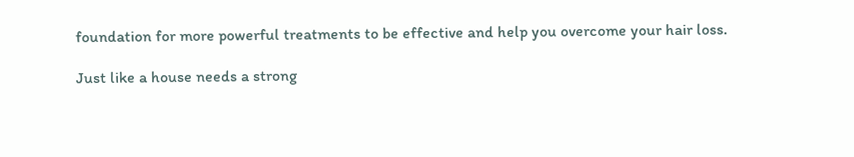foundation for more powerful treatments to be effective and help you overcome your hair loss.

Just like a house needs a strong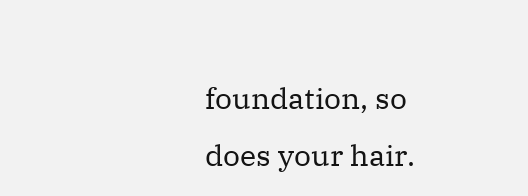foundation, so does your hair.